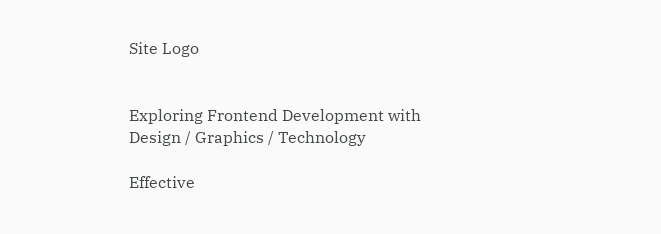Site Logo


Exploring Frontend Development with Design / Graphics / Technology

Effective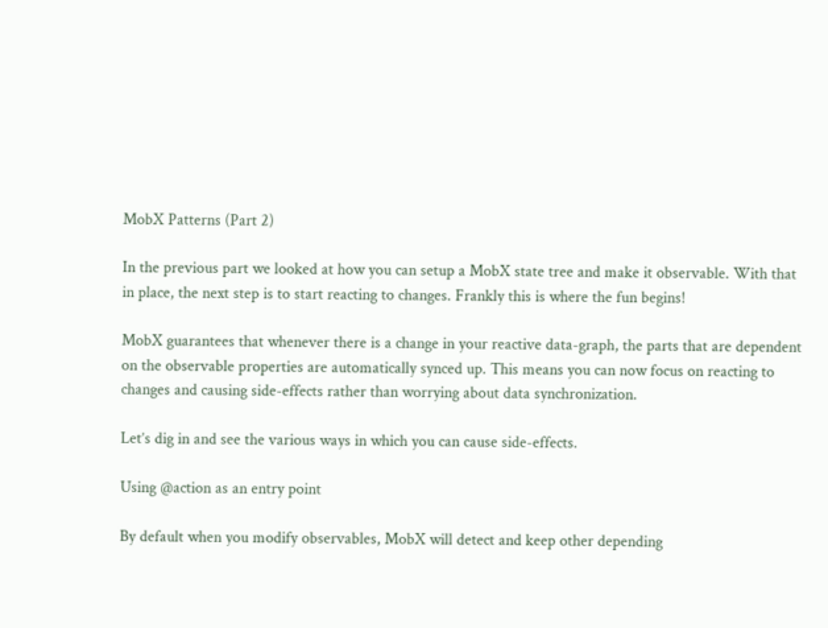MobX Patterns (Part 2)

In the previous part we looked at how you can setup a MobX state tree and make it observable. With that in place, the next step is to start reacting to changes. Frankly this is where the fun begins!

MobX guarantees that whenever there is a change in your reactive data-graph, the parts that are dependent on the observable properties are automatically synced up. This means you can now focus on reacting to changes and causing side-effects rather than worrying about data synchronization.

Let’s dig in and see the various ways in which you can cause side-effects.

Using @action as an entry point

By default when you modify observables, MobX will detect and keep other depending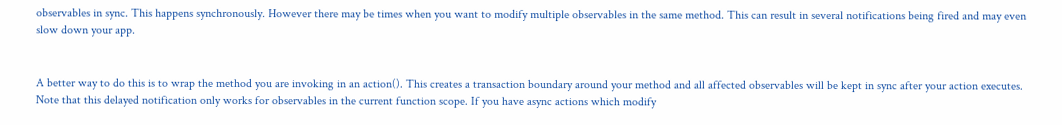observables in sync. This happens synchronously. However there may be times when you want to modify multiple observables in the same method. This can result in several notifications being fired and may even slow down your app.


A better way to do this is to wrap the method you are invoking in an action(). This creates a transaction boundary around your method and all affected observables will be kept in sync after your action executes. Note that this delayed notification only works for observables in the current function scope. If you have async actions which modify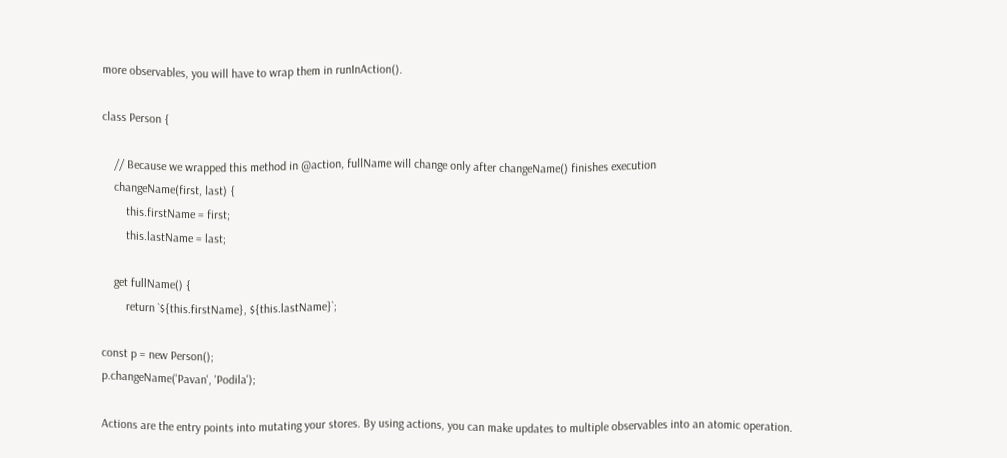more observables, you will have to wrap them in runInAction().

class Person {

    // Because we wrapped this method in @action, fullName will change only after changeName() finishes execution
    changeName(first, last) {
        this.firstName = first;
        this.lastName = last;

    get fullName() {
        return `${this.firstName}, ${this.lastName}`;

const p = new Person();
p.changeName('Pavan', 'Podila');

Actions are the entry points into mutating your stores. By using actions, you can make updates to multiple observables into an atomic operation.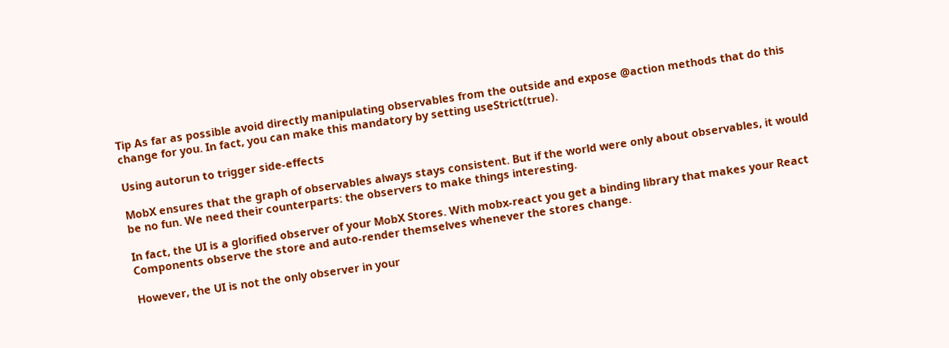Tip As far as possible avoid directly manipulating observables from the outside and expose @action methods that do this change for you. In fact, you can make this mandatory by setting useStrict(true).

Using autorun to trigger side-effects

MobX ensures that the graph of observables always stays consistent. But if the world were only about observables, it would be no fun. We need their counterparts: the observers to make things interesting.

In fact, the UI is a glorified observer of your MobX Stores. With mobx-react you get a binding library that makes your React Components observe the store and auto-render themselves whenever the stores change.

However, the UI is not the only observer in your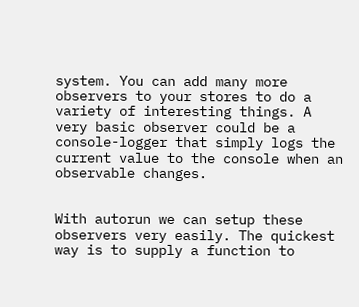system. You can add many more observers to your stores to do a variety of interesting things. A very basic observer could be a console-logger that simply logs the current value to the console when an observable changes.


With autorun we can setup these observers very easily. The quickest way is to supply a function to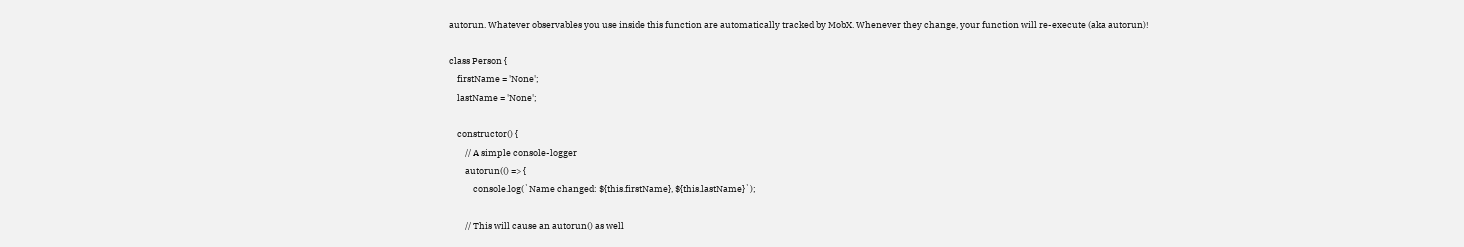autorun. Whatever observables you use inside this function are automatically tracked by MobX. Whenever they change, your function will re-execute (aka autorun)!

class Person {
    firstName = 'None';
    lastName = 'None';

    constructor() {
        // A simple console-logger
        autorun(() => {
            console.log(`Name changed: ${this.firstName}, ${this.lastName}`);

        // This will cause an autorun() as well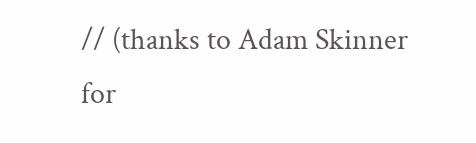// (thanks to Adam Skinner for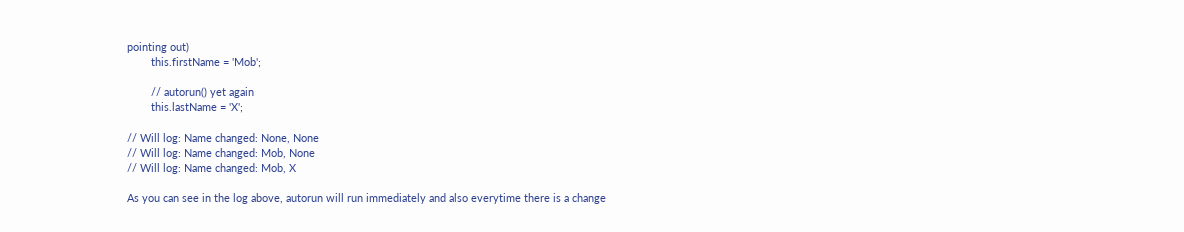pointing out)
        this.firstName = 'Mob';

        // autorun() yet again
        this.lastName = 'X';

// Will log: Name changed: None, None
// Will log: Name changed: Mob, None
// Will log: Name changed: Mob, X

As you can see in the log above, autorun will run immediately and also everytime there is a change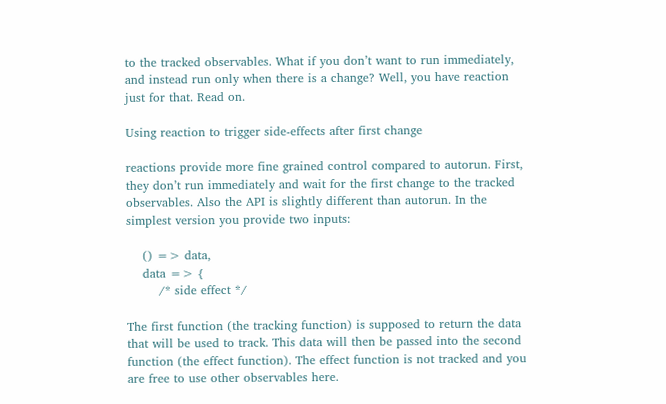to the tracked observables. What if you don’t want to run immediately, and instead run only when there is a change? Well, you have reaction just for that. Read on.

Using reaction to trigger side-effects after first change

reactions provide more fine grained control compared to autorun. First, they don’t run immediately and wait for the first change to the tracked observables. Also the API is slightly different than autorun. In the simplest version you provide two inputs:

    () => data,
    data => {
        /* side effect */

The first function (the tracking function) is supposed to return the data that will be used to track. This data will then be passed into the second function (the effect function). The effect function is not tracked and you are free to use other observables here.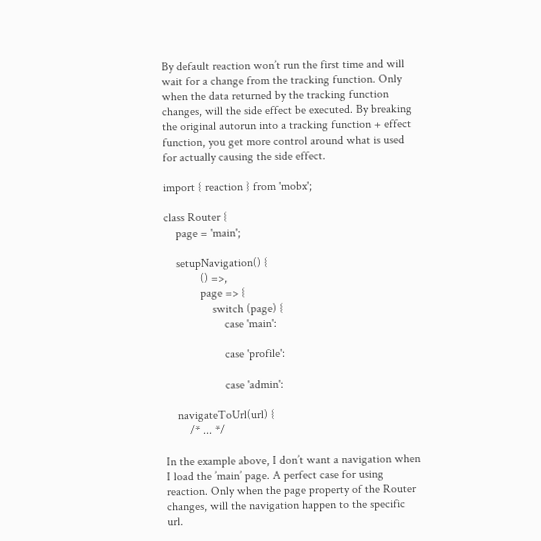By default reaction won’t run the first time and will wait for a change from the tracking function. Only when the data returned by the tracking function changes, will the side effect be executed. By breaking the original autorun into a tracking function + effect function, you get more control around what is used for actually causing the side effect.

import { reaction } from 'mobx';

class Router {
    page = 'main';

    setupNavigation() {
            () =>,
            page => {
                switch (page) {
                    case 'main':

                    case 'profile':

                    case 'admin':

    navigateToUrl(url) {
        /* ... */

In the example above, I don’t want a navigation when I load the ’main’ page. A perfect case for using reaction. Only when the page property of the Router changes, will the navigation happen to the specific url.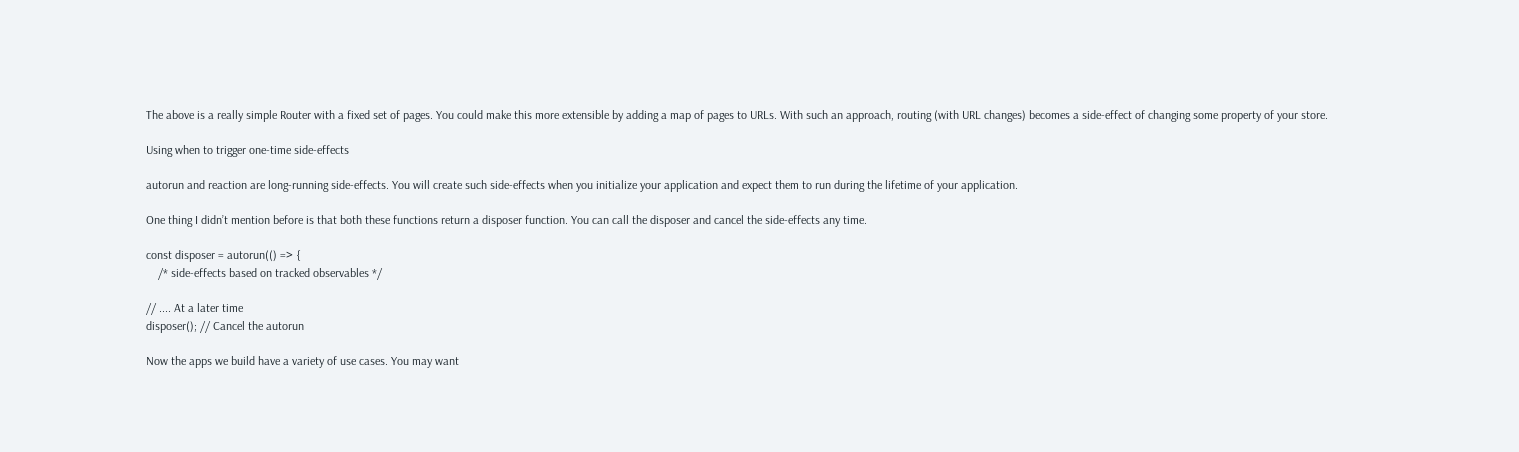The above is a really simple Router with a fixed set of pages. You could make this more extensible by adding a map of pages to URLs. With such an approach, routing (with URL changes) becomes a side-effect of changing some property of your store.

Using when to trigger one-time side-effects

autorun and reaction are long-running side-effects. You will create such side-effects when you initialize your application and expect them to run during the lifetime of your application.

One thing I didn’t mention before is that both these functions return a disposer function. You can call the disposer and cancel the side-effects any time.

const disposer = autorun(() => {
    /* side-effects based on tracked observables */

// .... At a later time
disposer(); // Cancel the autorun

Now the apps we build have a variety of use cases. You may want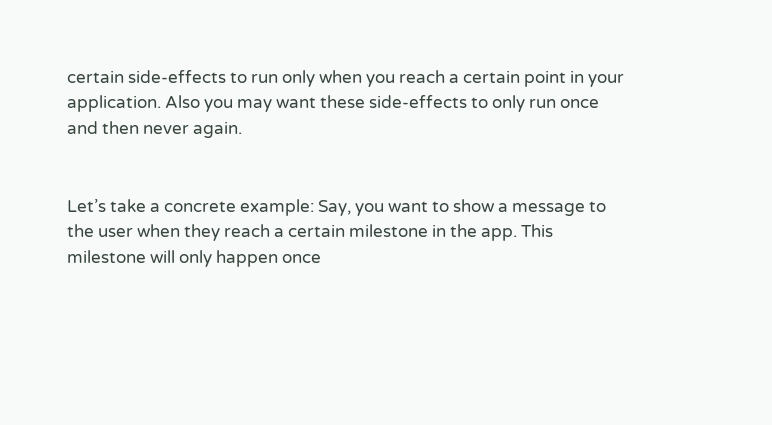certain side-effects to run only when you reach a certain point in your application. Also you may want these side-effects to only run once and then never again.


Let’s take a concrete example: Say, you want to show a message to the user when they reach a certain milestone in the app. This milestone will only happen once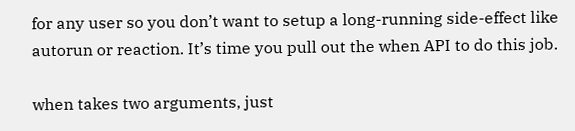for any user so you don’t want to setup a long-running side-effect like autorun or reaction. It’s time you pull out the when API to do this job.

when takes two arguments, just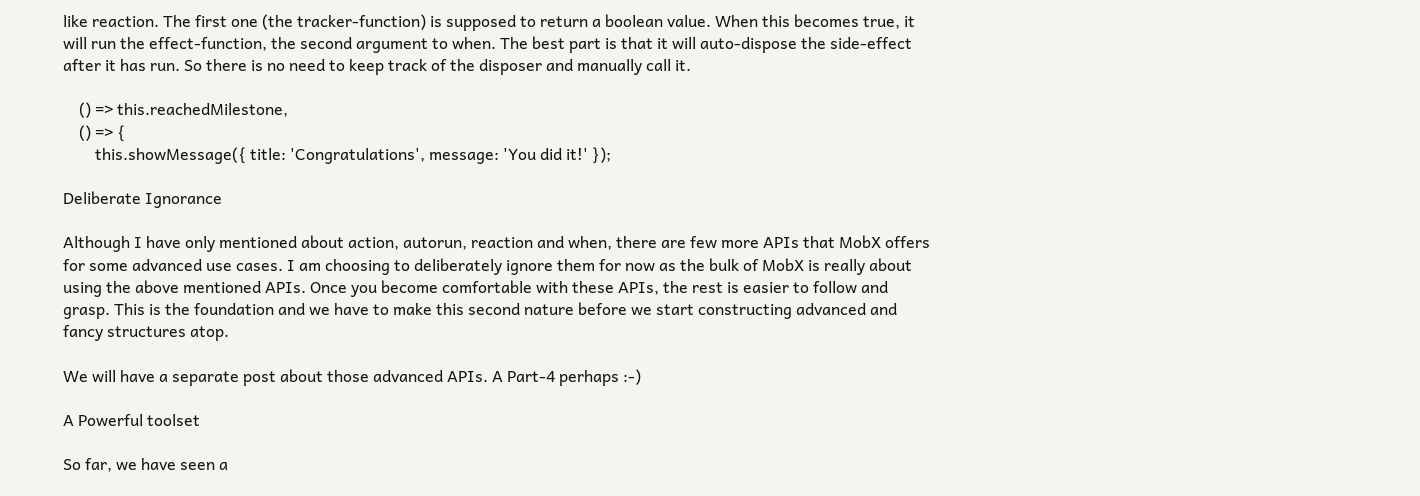like reaction. The first one (the tracker-function) is supposed to return a boolean value. When this becomes true, it will run the effect-function, the second argument to when. The best part is that it will auto-dispose the side-effect after it has run. So there is no need to keep track of the disposer and manually call it.

    () => this.reachedMilestone,
    () => {
        this.showMessage({ title: 'Congratulations', message: 'You did it!' });

Deliberate Ignorance

Although I have only mentioned about action, autorun, reaction and when, there are few more APIs that MobX offers for some advanced use cases. I am choosing to deliberately ignore them for now as the bulk of MobX is really about using the above mentioned APIs. Once you become comfortable with these APIs, the rest is easier to follow and grasp. This is the foundation and we have to make this second nature before we start constructing advanced and fancy structures atop.

We will have a separate post about those advanced APIs. A Part-4 perhaps :-)

A Powerful toolset

So far, we have seen a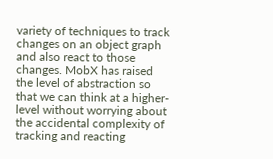variety of techniques to track changes on an object graph and also react to those changes. MobX has raised the level of abstraction so that we can think at a higher-level without worrying about the accidental complexity of tracking and reacting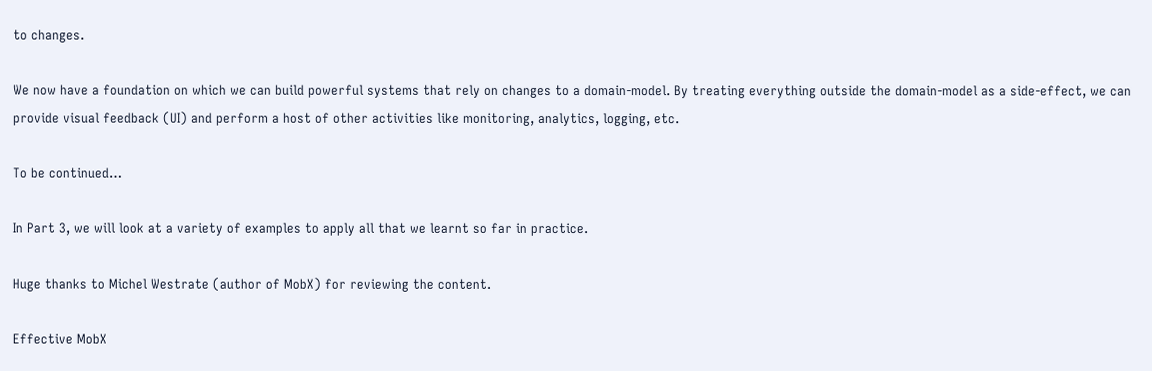to changes.

We now have a foundation on which we can build powerful systems that rely on changes to a domain-model. By treating everything outside the domain-model as a side-effect, we can provide visual feedback (UI) and perform a host of other activities like monitoring, analytics, logging, etc.

To be continued…

In Part 3, we will look at a variety of examples to apply all that we learnt so far in practice.

Huge thanks to Michel Westrate (author of MobX) for reviewing the content.

Effective MobX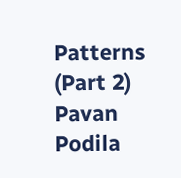Patterns (Part 2)
Pavan Podila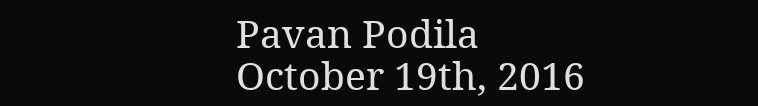Pavan Podila
October 19th, 2016